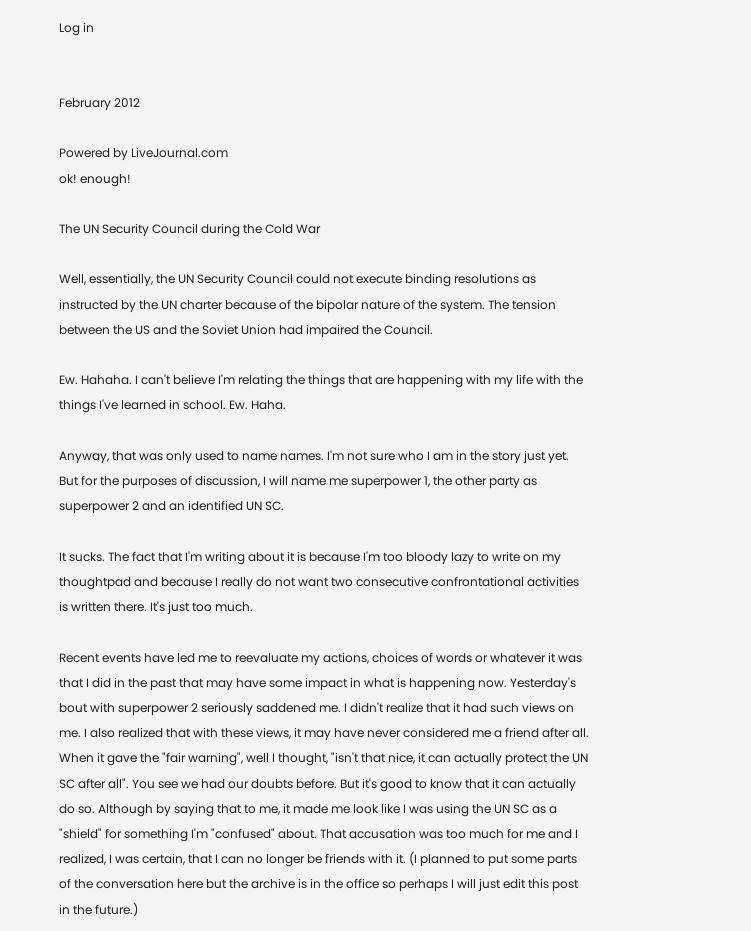Log in


February 2012

Powered by LiveJournal.com
ok! enough!

The UN Security Council during the Cold War

Well, essentially, the UN Security Council could not execute binding resolutions as instructed by the UN charter because of the bipolar nature of the system. The tension between the US and the Soviet Union had impaired the Council.

Ew. Hahaha. I can't believe I'm relating the things that are happening with my life with the things I've learned in school. Ew. Haha.

Anyway, that was only used to name names. I'm not sure who I am in the story just yet. But for the purposes of discussion, I will name me superpower 1, the other party as superpower 2 and an identified UN SC.

It sucks. The fact that I'm writing about it is because I'm too bloody lazy to write on my thoughtpad and because I really do not want two consecutive confrontational activities is written there. It's just too much.

Recent events have led me to reevaluate my actions, choices of words or whatever it was that I did in the past that may have some impact in what is happening now. Yesterday's bout with superpower 2 seriously saddened me. I didn't realize that it had such views on me. I also realized that with these views, it may have never considered me a friend after all. When it gave the "fair warning", well I thought, "isn't that nice, it can actually protect the UN SC after all". You see we had our doubts before. But it's good to know that it can actually do so. Although by saying that to me, it made me look like I was using the UN SC as a "shield" for something I'm "confused" about. That accusation was too much for me and I realized, I was certain, that I can no longer be friends with it. (I planned to put some parts of the conversation here but the archive is in the office so perhaps I will just edit this post in the future.)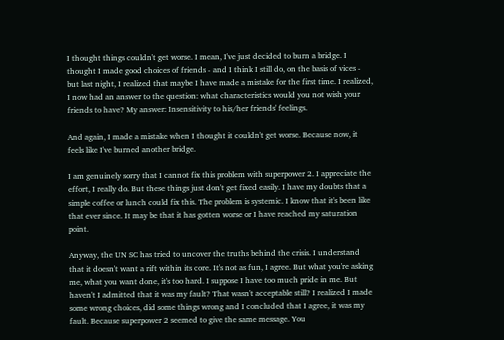I thought things couldn't get worse. I mean, I've just decided to burn a bridge. I thought I made good choices of friends - and I think I still do, on the basis of vices - but last night, I realized that maybe I have made a mistake for the first time. I realized, I now had an answer to the question: what characteristics would you not wish your friends to have? My answer: Insensitivity to his/her friends' feelings.

And again, I made a mistake when I thought it couldn't get worse. Because now, it feels like I've burned another bridge.

I am genuinely sorry that I cannot fix this problem with superpower 2. I appreciate the effort, I really do. But these things just don't get fixed easily. I have my doubts that a simple coffee or lunch could fix this. The problem is systemic. I know that it's been like that ever since. It may be that it has gotten worse or I have reached my saturation point.

Anyway, the UN SC has tried to uncover the truths behind the crisis. I understand that it doesn't want a rift within its core. It's not as fun, I agree. But what you're asking me, what you want done, it's too hard. I suppose I have too much pride in me. But haven't I admitted that it was my fault? That wasn't acceptable still? I realized I made some wrong choices, did some things wrong and I concluded that I agree, it was my fault. Because superpower 2 seemed to give the same message. You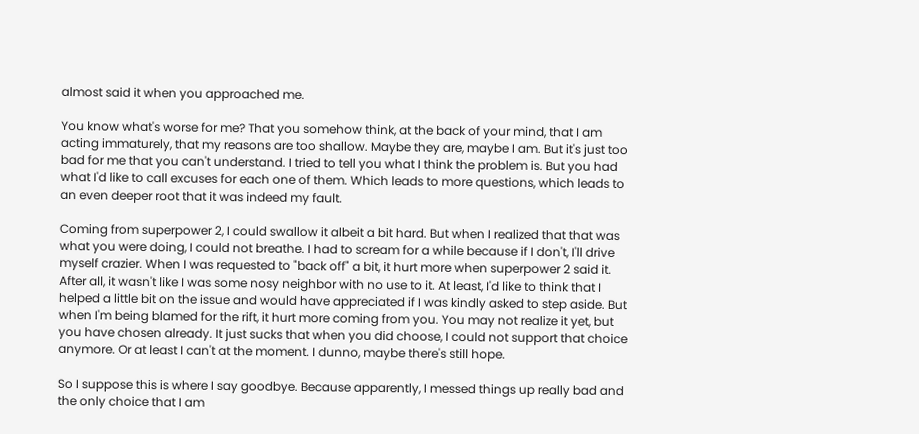almost said it when you approached me.

You know what's worse for me? That you somehow think, at the back of your mind, that I am acting immaturely, that my reasons are too shallow. Maybe they are, maybe I am. But it's just too bad for me that you can't understand. I tried to tell you what I think the problem is. But you had what I'd like to call excuses for each one of them. Which leads to more questions, which leads to an even deeper root that it was indeed my fault.

Coming from superpower 2, I could swallow it albeit a bit hard. But when I realized that that was what you were doing, I could not breathe. I had to scream for a while because if I don't, I'll drive myself crazier. When I was requested to "back off" a bit, it hurt more when superpower 2 said it. After all, it wasn't like I was some nosy neighbor with no use to it. At least, I'd like to think that I helped a little bit on the issue and would have appreciated if I was kindly asked to step aside. But when I'm being blamed for the rift, it hurt more coming from you. You may not realize it yet, but you have chosen already. It just sucks that when you did choose, I could not support that choice anymore. Or at least I can't at the moment. I dunno, maybe there's still hope.

So I suppose this is where I say goodbye. Because apparently, I messed things up really bad and the only choice that I am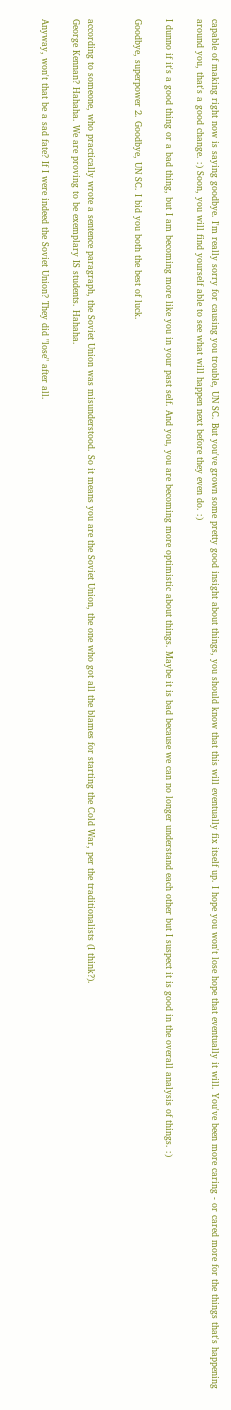capable of making right now is saying goodbye. I'm really sorry for causing you trouble, UN SC. But you've grown some pretty good insight about things, you should know that this will eventually fix itself up. I hope you won't lose hope that eventually it will. You've been more caring - or cared more for the things that's happening around you, that's a good change. :) Soon, you will find yourself able to see what will happen next before they even do. :)

I dunno if it's a good thing or a bad thing, but I am becoming more like you in your past self. And you, you are becoming more optimistic about things. Maybe it is bad because we can no longer understand each other but I suspect it is good in the overall analysis of things. :)

Goodbye, superpower 2. Goodbye, UN SC. I bid you both the best of luck.


according to someone, who practically wrote a sentence paragraph, the Soviet Union was misunderstood. So it means you are the Soviet Union, the one who got all the blames for starting the Cold War, per the traditionalists (I think?).
George Kennan? Hahaha. We are proving to be exemplary IS students. Hahaha.

Anyway, won't that be a sad fate? If I were indeed the Soviet Union? They did "lose" after all.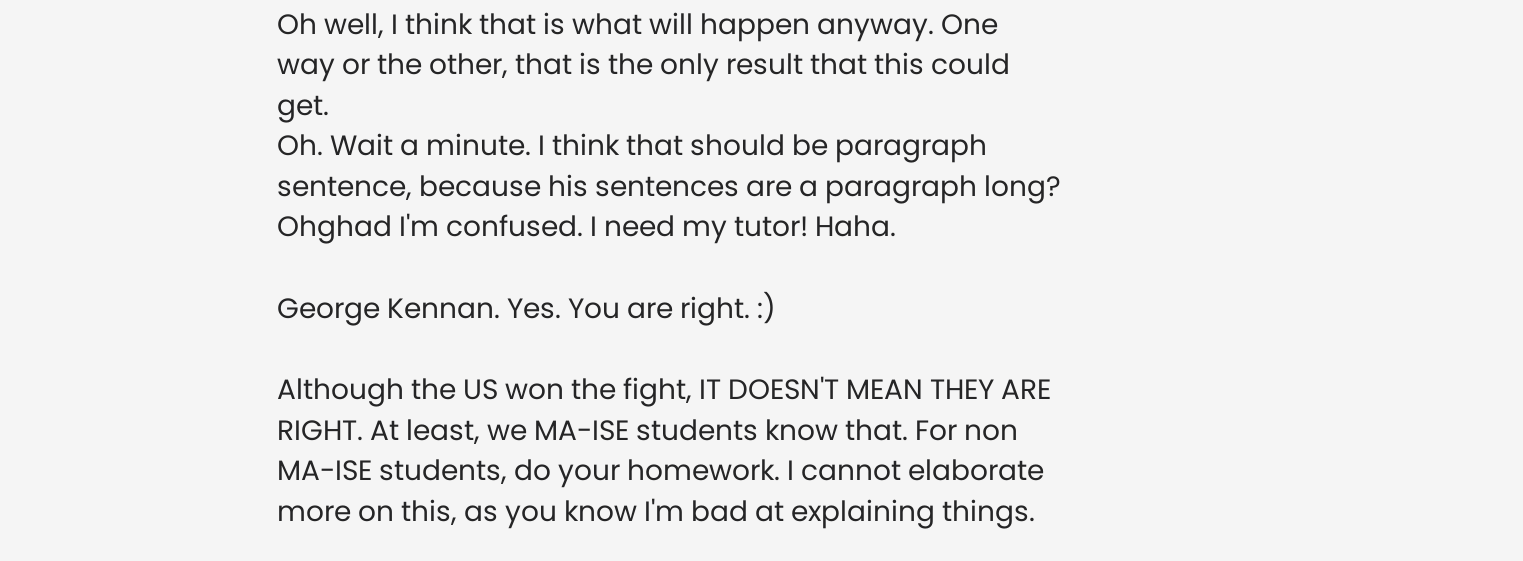Oh well, I think that is what will happen anyway. One way or the other, that is the only result that this could get.
Oh. Wait a minute. I think that should be paragraph sentence, because his sentences are a paragraph long? Ohghad I'm confused. I need my tutor! Haha.

George Kennan. Yes. You are right. :)

Although the US won the fight, IT DOESN'T MEAN THEY ARE RIGHT. At least, we MA-ISE students know that. For non MA-ISE students, do your homework. I cannot elaborate more on this, as you know I'm bad at explaining things.